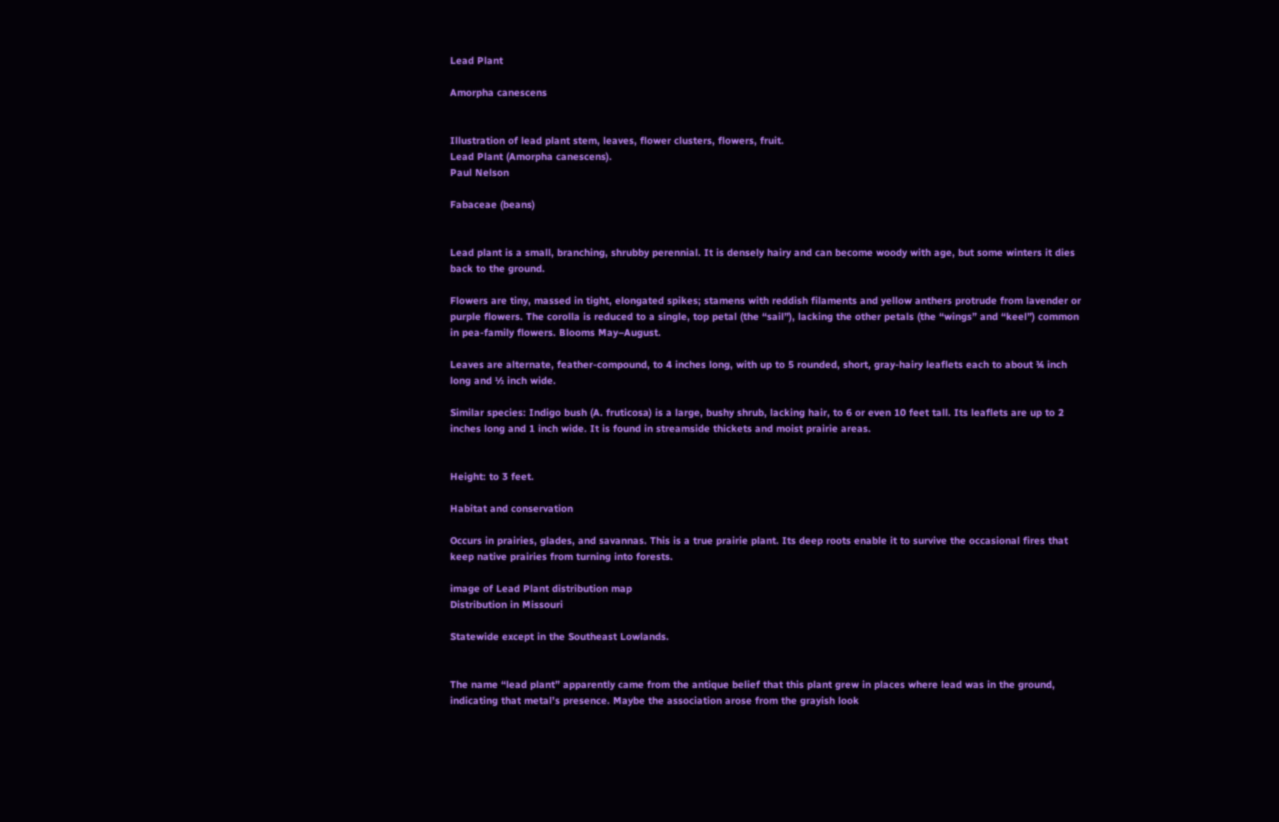Lead Plant

Amorpha canescens


Illustration of lead plant stem, leaves, flower clusters, flowers, fruit.
Lead Plant (Amorpha canescens).
Paul Nelson

Fabaceae (beans)


Lead plant is a small, branching, shrubby perennial. It is densely hairy and can become woody with age, but some winters it dies back to the ground.

Flowers are tiny, massed in tight, elongated spikes; stamens with reddish filaments and yellow anthers protrude from lavender or purple flowers. The corolla is reduced to a single, top petal (the “sail”), lacking the other petals (the “wings” and “keel”) common in pea-family flowers. Blooms May–August.

Leaves are alternate, feather-compound, to 4 inches long, with up to 5 rounded, short, gray-hairy leaflets each to about ¾ inch long and ½ inch wide.

Similar species: Indigo bush (A. fruticosa) is a large, bushy shrub, lacking hair, to 6 or even 10 feet tall. Its leaflets are up to 2 inches long and 1 inch wide. It is found in streamside thickets and moist prairie areas.


Height: to 3 feet.

Habitat and conservation

Occurs in prairies, glades, and savannas. This is a true prairie plant. Its deep roots enable it to survive the occasional fires that keep native prairies from turning into forests.

image of Lead Plant distribution map
Distribution in Missouri

Statewide except in the Southeast Lowlands.


The name “lead plant” apparently came from the antique belief that this plant grew in places where lead was in the ground, indicating that metal’s presence. Maybe the association arose from the grayish look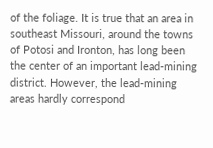of the foliage. It is true that an area in southeast Missouri, around the towns of Potosi and Ironton, has long been the center of an important lead-mining district. However, the lead-mining areas hardly correspond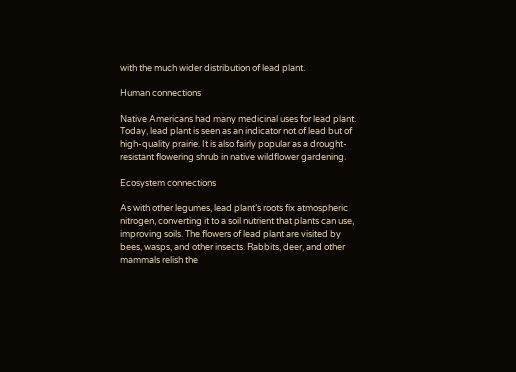with the much wider distribution of lead plant.

Human connections

Native Americans had many medicinal uses for lead plant. Today, lead plant is seen as an indicator not of lead but of high-quality prairie. It is also fairly popular as a drought-resistant flowering shrub in native wildflower gardening.

Ecosystem connections

As with other legumes, lead plant’s roots fix atmospheric nitrogen, converting it to a soil nutrient that plants can use, improving soils. The flowers of lead plant are visited by bees, wasps, and other insects. Rabbits, deer, and other mammals relish the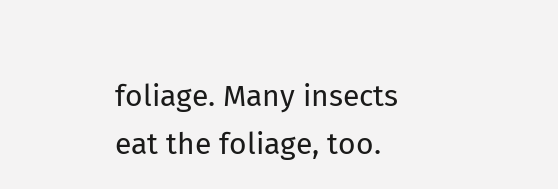foliage. Many insects eat the foliage, too.